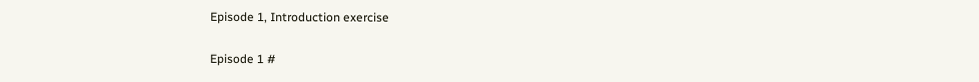Episode 1, Introduction exercise

Episode 1 #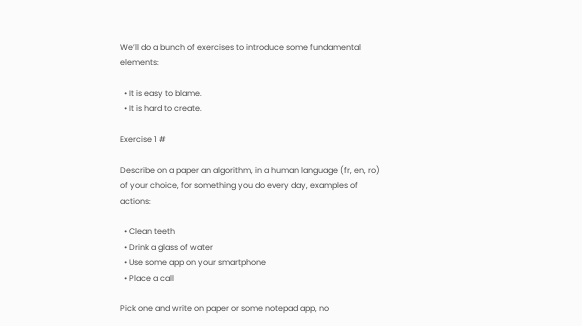We’ll do a bunch of exercises to introduce some fundamental elements:

  • It is easy to blame.
  • It is hard to create.

Exercise 1 #

Describe on a paper an algorithm, in a human language (fr, en, ro) of your choice, for something you do every day, examples of actions:

  • Clean teeth
  • Drink a glass of water
  • Use some app on your smartphone
  • Place a call

Pick one and write on paper or some notepad app, no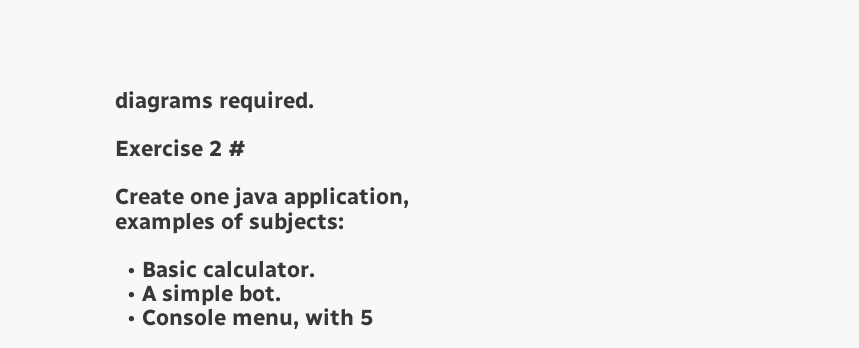diagrams required.

Exercise 2 #

Create one java application, examples of subjects:

  • Basic calculator.
  • A simple bot.
  • Console menu, with 5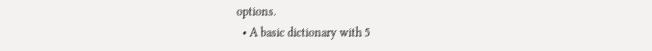options.
  • A basic dictionary with 5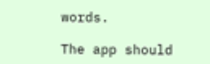words.

The app should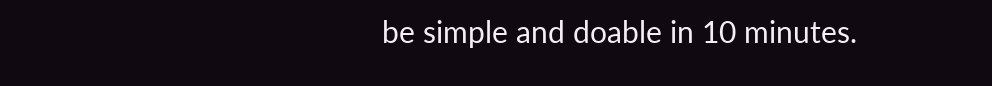be simple and doable in 10 minutes.